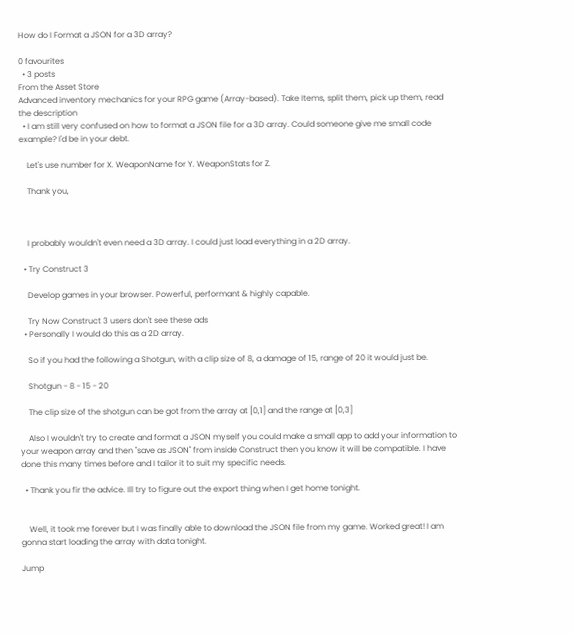How do I Format a JSON for a 3D array?

0 favourites
  • 3 posts
From the Asset Store
Advanced inventory mechanics for your RPG game (Array-based). Take Items, split them, pick up them, read the description
  • I am still very confused on how to format a JSON file for a 3D array. Could someone give me small code example? I'd be in your debt.

    Let's use number for X. WeaponName for Y. WeaponStats for Z.

    Thank you,



    I probably wouldn't even need a 3D array. I could just load everything in a 2D array.

  • Try Construct 3

    Develop games in your browser. Powerful, performant & highly capable.

    Try Now Construct 3 users don't see these ads
  • Personally I would do this as a 2D array.

    So if you had the following a Shotgun, with a clip size of 8, a damage of 15, range of 20 it would just be.

    Shotgun - 8 - 15 - 20

    The clip size of the shotgun can be got from the array at [0,1] and the range at [0,3]

    Also I wouldn't try to create and format a JSON myself you could make a small app to add your information to your weapon array and then "save as JSON" from inside Construct then you know it will be compatible. I have done this many times before and I tailor it to suit my specific needs.

  • Thank you fir the advice. Ill try to figure out the export thing when I get home tonight.


    Well, it took me forever but I was finally able to download the JSON file from my game. Worked great! I am gonna start loading the array with data tonight.

Jump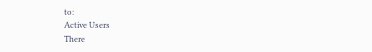to:
Active Users
There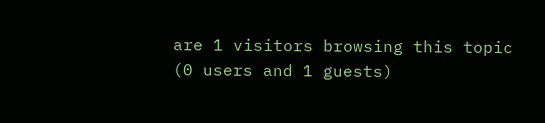are 1 visitors browsing this topic (0 users and 1 guests)